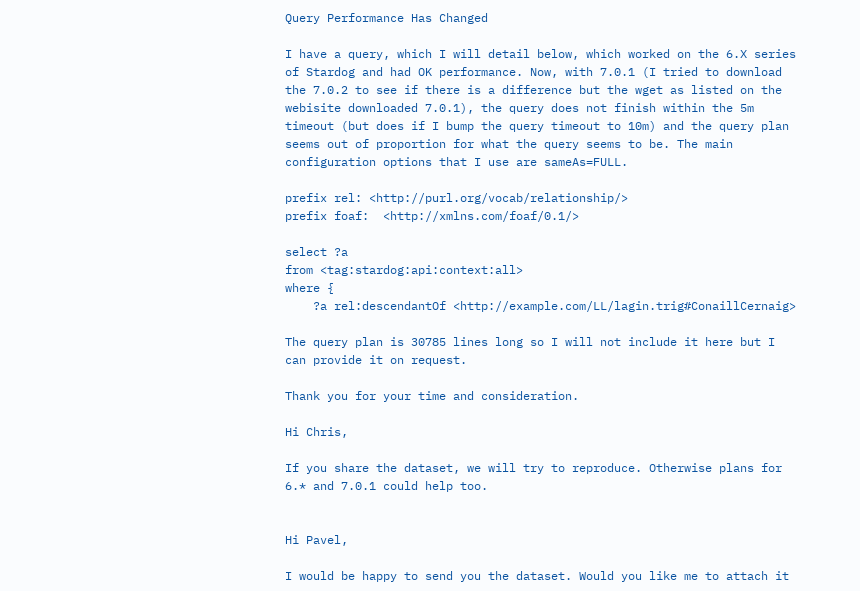Query Performance Has Changed

I have a query, which I will detail below, which worked on the 6.X series of Stardog and had OK performance. Now, with 7.0.1 (I tried to download the 7.0.2 to see if there is a difference but the wget as listed on the webisite downloaded 7.0.1), the query does not finish within the 5m timeout (but does if I bump the query timeout to 10m) and the query plan seems out of proportion for what the query seems to be. The main configuration options that I use are sameAs=FULL.

prefix rel: <http://purl.org/vocab/relationship/>
prefix foaf:  <http://xmlns.com/foaf/0.1/>

select ?a
from <tag:stardog:api:context:all>
where {
    ?a rel:descendantOf <http://example.com/LL/lagin.trig#ConaillCernaig>

The query plan is 30785 lines long so I will not include it here but I can provide it on request.

Thank you for your time and consideration.

Hi Chris,

If you share the dataset, we will try to reproduce. Otherwise plans for 6.* and 7.0.1 could help too.


Hi Pavel,

I would be happy to send you the dataset. Would you like me to attach it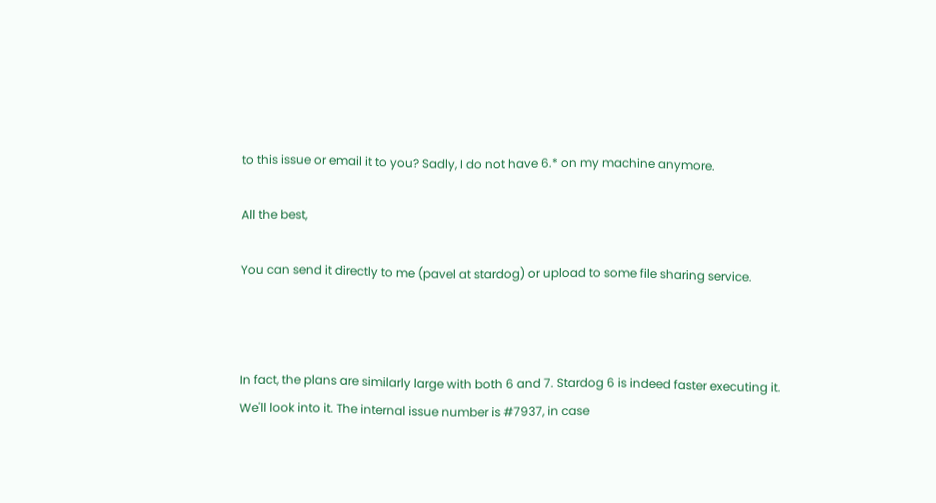to this issue or email it to you? Sadly, I do not have 6.* on my machine anymore.

All the best,

You can send it directly to me (pavel at stardog) or upload to some file sharing service.



In fact, the plans are similarly large with both 6 and 7. Stardog 6 is indeed faster executing it. We'll look into it. The internal issue number is #7937, in case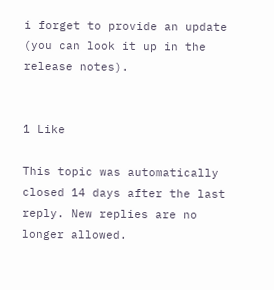i forget to provide an update (you can look it up in the release notes).


1 Like

This topic was automatically closed 14 days after the last reply. New replies are no longer allowed.